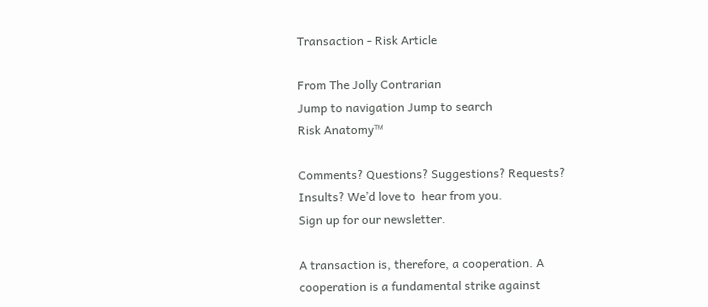Transaction - Risk Article

From The Jolly Contrarian
Jump to navigation Jump to search
Risk Anatomy™

Comments? Questions? Suggestions? Requests? Insults? We’d love to  hear from you.
Sign up for our newsletter.

A transaction is, therefore, a cooperation. A cooperation is a fundamental strike against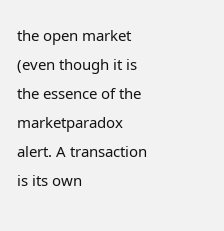the open market (even though it is the essence of the marketparadox alert. A transaction is its own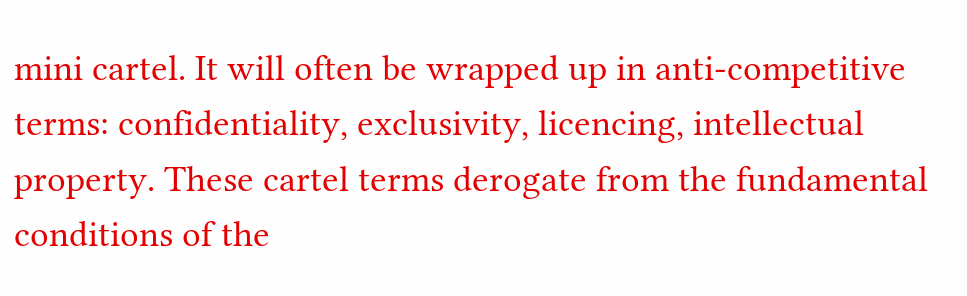mini cartel. It will often be wrapped up in anti-competitive terms: confidentiality, exclusivity, licencing, intellectual property. These cartel terms derogate from the fundamental conditions of the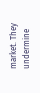market. They undermine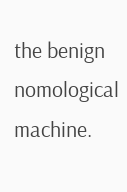the benign nomological machine.